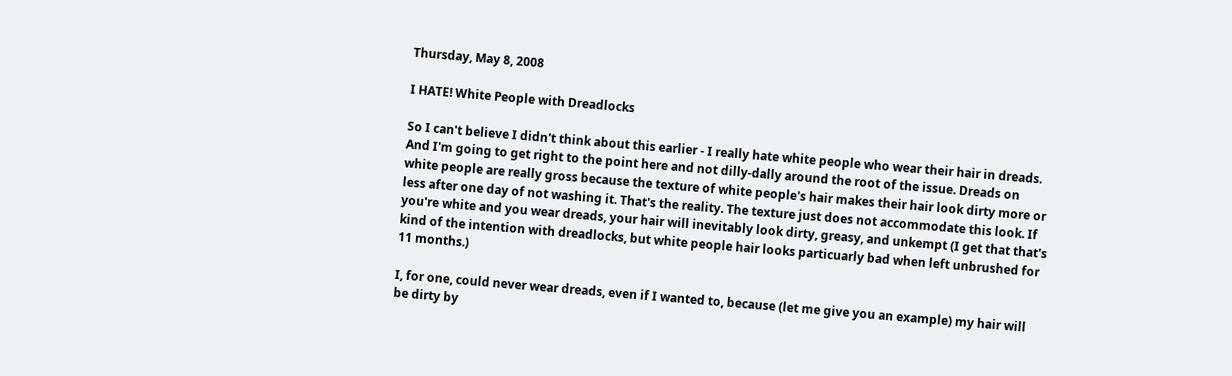Thursday, May 8, 2008

I HATE! White People with Dreadlocks

So I can't believe I didn't think about this earlier - I really hate white people who wear their hair in dreads. And I'm going to get right to the point here and not dilly-dally around the root of the issue. Dreads on white people are really gross because the texture of white people's hair makes their hair look dirty more or less after one day of not washing it. That's the reality. The texture just does not accommodate this look. If you're white and you wear dreads, your hair will inevitably look dirty, greasy, and unkempt (I get that that's kind of the intention with dreadlocks, but white people hair looks particuarly bad when left unbrushed for 11 months.)

I, for one, could never wear dreads, even if I wanted to, because (let me give you an example) my hair will be dirty by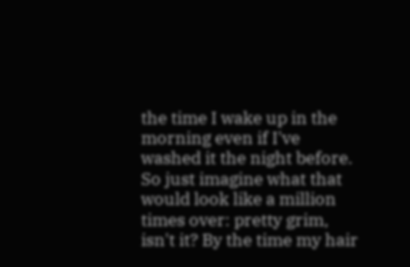the time I wake up in the morning even if I've washed it the night before. So just imagine what that would look like a million times over: pretty grim, isn't it? By the time my hair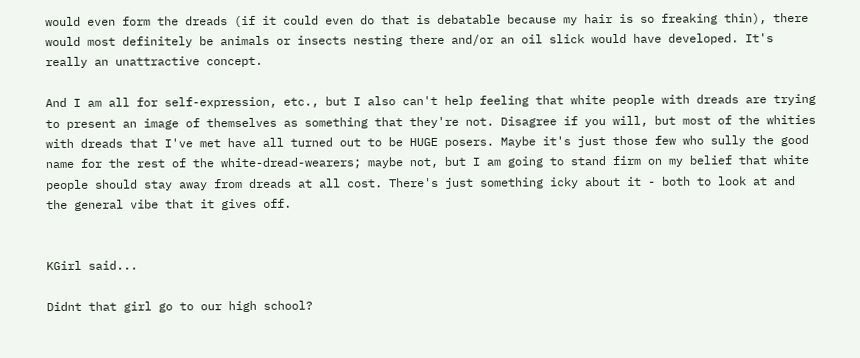would even form the dreads (if it could even do that is debatable because my hair is so freaking thin), there would most definitely be animals or insects nesting there and/or an oil slick would have developed. It's really an unattractive concept.

And I am all for self-expression, etc., but I also can't help feeling that white people with dreads are trying to present an image of themselves as something that they're not. Disagree if you will, but most of the whities with dreads that I've met have all turned out to be HUGE posers. Maybe it's just those few who sully the good name for the rest of the white-dread-wearers; maybe not, but I am going to stand firm on my belief that white people should stay away from dreads at all cost. There's just something icky about it - both to look at and the general vibe that it gives off.


KGirl said...

Didnt that girl go to our high school?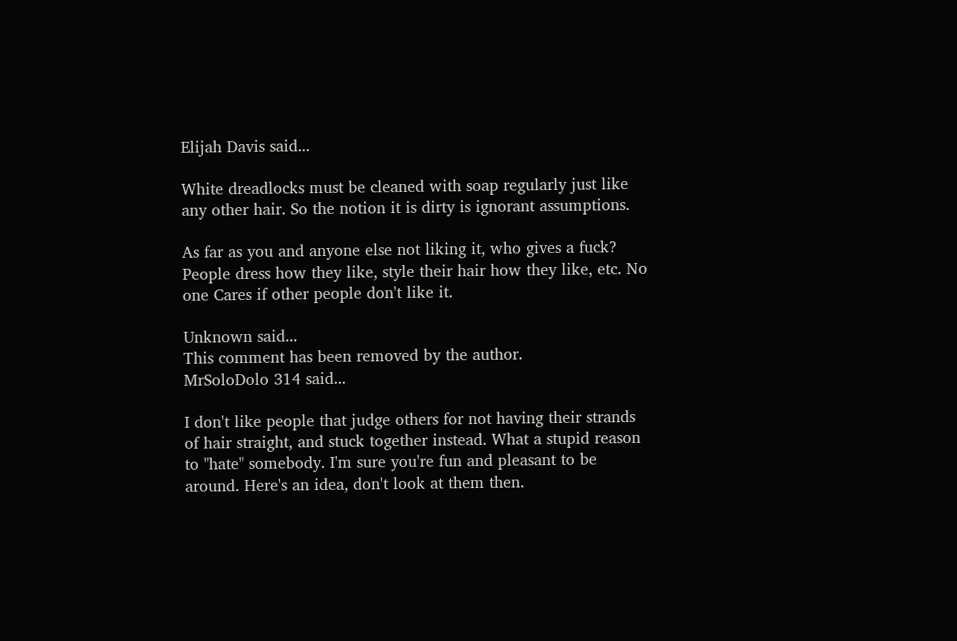Elijah Davis said...

White dreadlocks must be cleaned with soap regularly just like any other hair. So the notion it is dirty is ignorant assumptions.

As far as you and anyone else not liking it, who gives a fuck? People dress how they like, style their hair how they like, etc. No one Cares if other people don't like it.

Unknown said...
This comment has been removed by the author.
MrSoloDolo 314 said...

I don't like people that judge others for not having their strands of hair straight, and stuck together instead. What a stupid reason to "hate" somebody. I'm sure you're fun and pleasant to be around. Here's an idea, don't look at them then.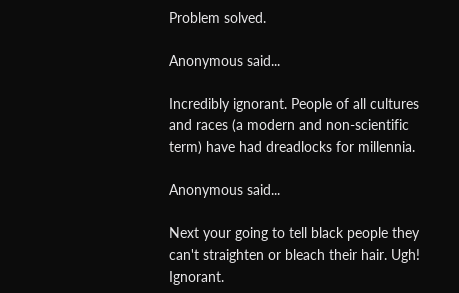Problem solved.

Anonymous said...

Incredibly ignorant. People of all cultures and races (a modern and non-scientific term) have had dreadlocks for millennia.

Anonymous said...

Next your going to tell black people they can't straighten or bleach their hair. Ugh! Ignorant.